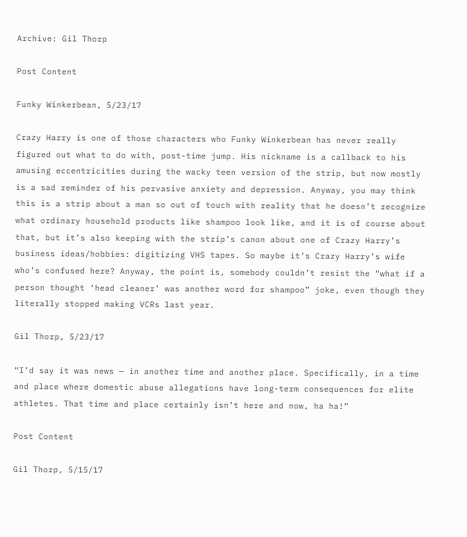Archive: Gil Thorp

Post Content

Funky Winkerbean, 5/23/17

Crazy Harry is one of those characters who Funky Winkerbean has never really figured out what to do with, post-time jump. His nickname is a callback to his amusing eccentricities during the wacky teen version of the strip, but now mostly is a sad reminder of his pervasive anxiety and depression. Anyway, you may think this is a strip about a man so out of touch with reality that he doesn’t recognize what ordinary household products like shampoo look like, and it is of course about that, but it’s also keeping with the strip’s canon about one of Crazy Harry’s business ideas/hobbies: digitizing VHS tapes. So maybe it’s Crazy Harry’s wife who’s confused here? Anyway, the point is, somebody couldn’t resist the “what if a person thought ‘head cleaner’ was another word for shampoo” joke, even though they literally stopped making VCRs last year.

Gil Thorp, 5/23/17

“I’d say it was news — in another time and another place. Specifically, in a time and place where domestic abuse allegations have long-term consequences for elite athletes. That time and place certainly isn’t here and now, ha ha!”

Post Content

Gil Thorp, 5/15/17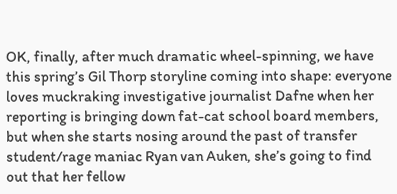OK, finally, after much dramatic wheel-spinning, we have this spring’s Gil Thorp storyline coming into shape: everyone loves muckraking investigative journalist Dafne when her reporting is bringing down fat-cat school board members, but when she starts nosing around the past of transfer student/rage maniac Ryan van Auken, she’s going to find out that her fellow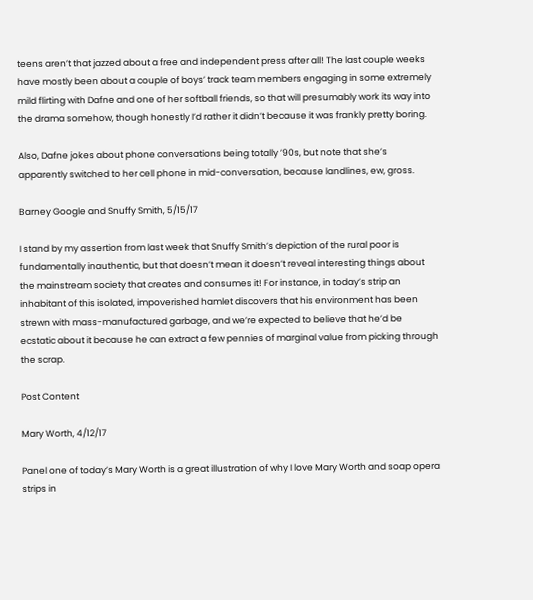teens aren’t that jazzed about a free and independent press after all! The last couple weeks have mostly been about a couple of boys’ track team members engaging in some extremely mild flirting with Dafne and one of her softball friends, so that will presumably work its way into the drama somehow, though honestly I’d rather it didn’t because it was frankly pretty boring.

Also, Dafne jokes about phone conversations being totally ’90s, but note that she’s apparently switched to her cell phone in mid-conversation, because landlines, ew, gross.

Barney Google and Snuffy Smith, 5/15/17

I stand by my assertion from last week that Snuffy Smith’s depiction of the rural poor is fundamentally inauthentic, but that doesn’t mean it doesn’t reveal interesting things about the mainstream society that creates and consumes it! For instance, in today’s strip an inhabitant of this isolated, impoverished hamlet discovers that his environment has been strewn with mass-manufactured garbage, and we’re expected to believe that he’d be ecstatic about it because he can extract a few pennies of marginal value from picking through the scrap.

Post Content

Mary Worth, 4/12/17

Panel one of today’s Mary Worth is a great illustration of why I love Mary Worth and soap opera strips in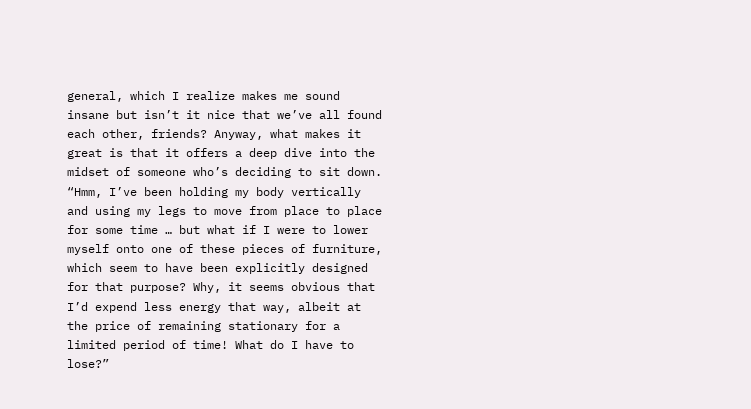general, which I realize makes me sound insane but isn’t it nice that we’ve all found each other, friends? Anyway, what makes it great is that it offers a deep dive into the midset of someone who’s deciding to sit down. “Hmm, I’ve been holding my body vertically and using my legs to move from place to place for some time … but what if I were to lower myself onto one of these pieces of furniture, which seem to have been explicitly designed for that purpose? Why, it seems obvious that I’d expend less energy that way, albeit at the price of remaining stationary for a limited period of time! What do I have to lose?”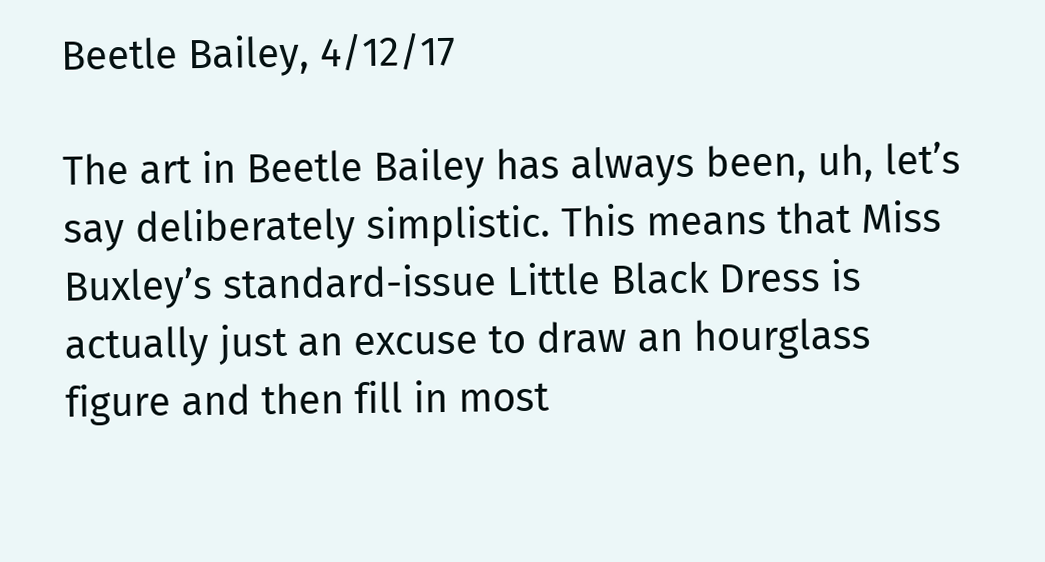Beetle Bailey, 4/12/17

The art in Beetle Bailey has always been, uh, let’s say deliberately simplistic. This means that Miss Buxley’s standard-issue Little Black Dress is actually just an excuse to draw an hourglass figure and then fill in most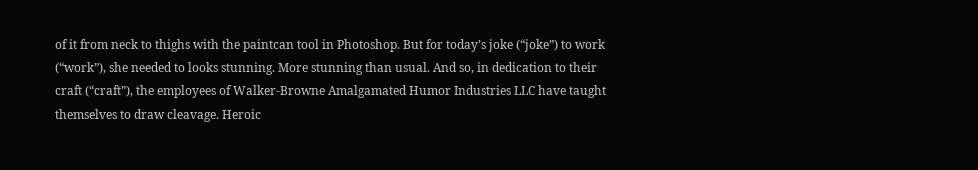of it from neck to thighs with the paintcan tool in Photoshop. But for today’s joke (“joke”) to work (“work”), she needed to looks stunning. More stunning than usual. And so, in dedication to their craft (“craft”), the employees of Walker-Browne Amalgamated Humor Industries LLC have taught themselves to draw cleavage. Heroic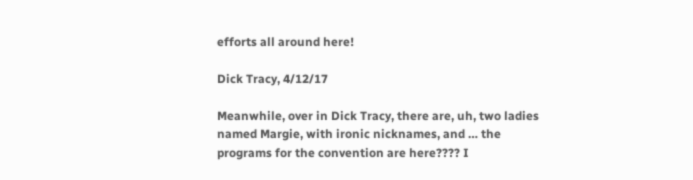efforts all around here!

Dick Tracy, 4/12/17

Meanwhile, over in Dick Tracy, there are, uh, two ladies named Margie, with ironic nicknames, and … the programs for the convention are here???? I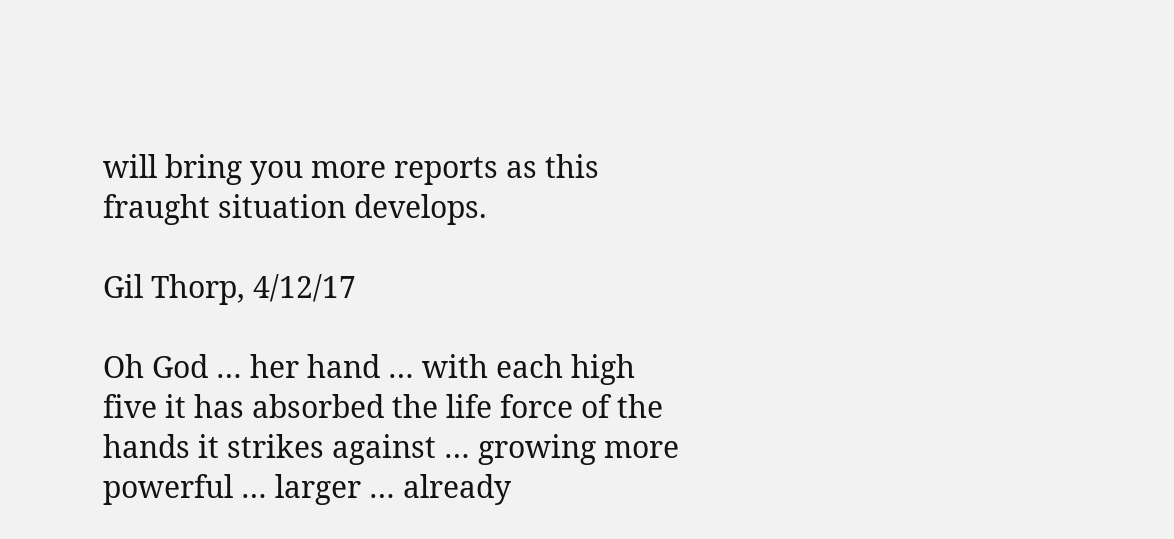will bring you more reports as this fraught situation develops.

Gil Thorp, 4/12/17

Oh God … her hand … with each high five it has absorbed the life force of the hands it strikes against … growing more powerful … larger … already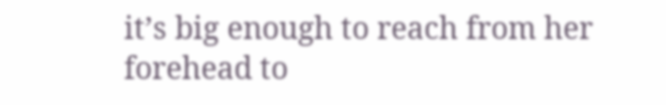it’s big enough to reach from her forehead to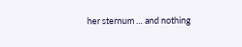her sternum … and nothing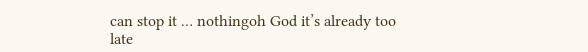can stop it … nothingoh God it’s already too late